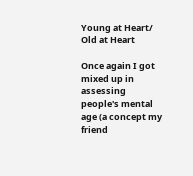Young at Heart/ Old at Heart

Once again I got mixed up in assessing people's mental age (a concept my friend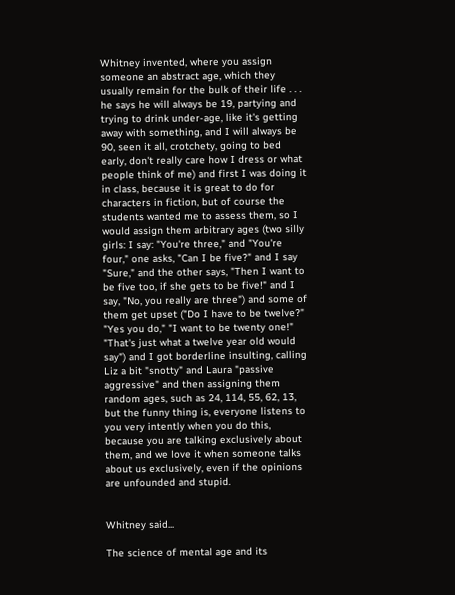Whitney invented, where you assign someone an abstract age, which they usually remain for the bulk of their life . . . he says he will always be 19, partying and trying to drink under-age, like it's getting away with something, and I will always be 90, seen it all, crotchety, going to bed early, don't really care how I dress or what people think of me) and first I was doing it in class, because it is great to do for characters in fiction, but of course the students wanted me to assess them, so I would assign them arbitrary ages (two silly girls: I say: "You're three," and "You're four," one asks, "Can I be five?" and I say "Sure," and the other says, "Then I want to be five too, if she gets to be five!" and I say, "No, you really are three") and some of them get upset ("Do I have to be twelve?" "Yes you do," "I want to be twenty one!" "That's just what a twelve year old would say") and I got borderline insulting, calling Liz a bit "snotty" and Laura "passive aggressive" and then assigning them random ages, such as 24, 114, 55, 62, 13, but the funny thing is, everyone listens to you very intently when you do this, because you are talking exclusively about them, and we love it when someone talks about us exclusively, even if the opinions are unfounded and stupid.


Whitney said...

The science of mental age and its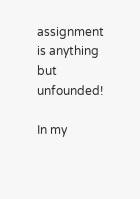assignment is anything but unfounded!

In my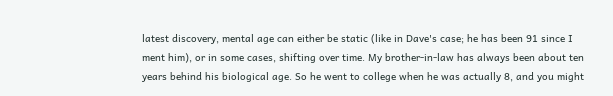latest discovery, mental age can either be static (like in Dave's case; he has been 91 since I ment him), or in some cases, shifting over time. My brother-in-law has always been about ten years behind his biological age. So he went to college when he was actually 8, and you might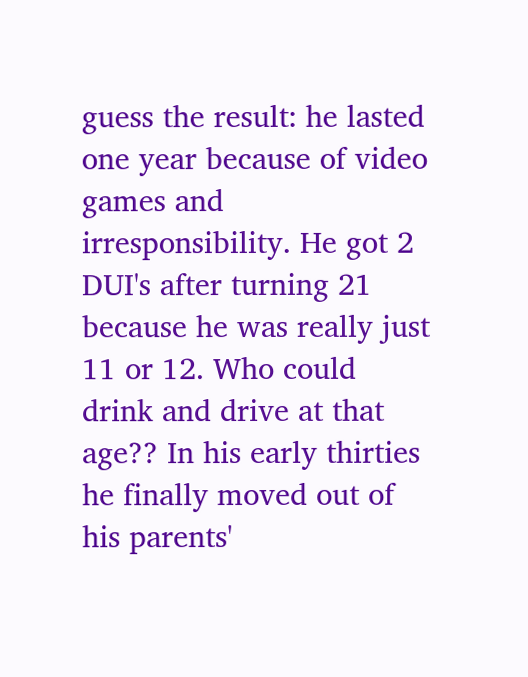guess the result: he lasted one year because of video games and irresponsibility. He got 2 DUI's after turning 21 because he was really just 11 or 12. Who could drink and drive at that age?? In his early thirties he finally moved out of his parents'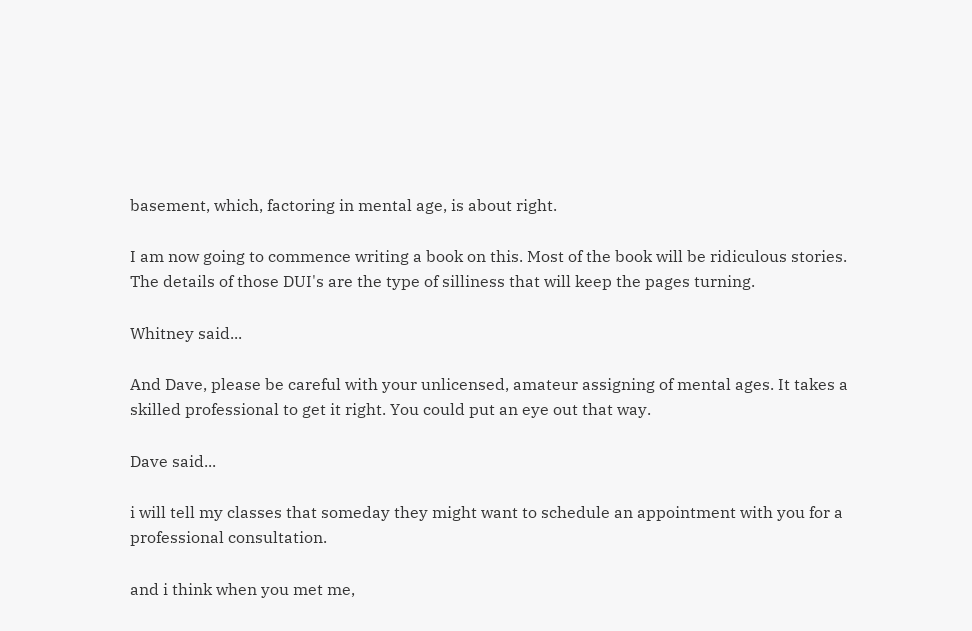basement, which, factoring in mental age, is about right.

I am now going to commence writing a book on this. Most of the book will be ridiculous stories. The details of those DUI's are the type of silliness that will keep the pages turning.

Whitney said...

And Dave, please be careful with your unlicensed, amateur assigning of mental ages. It takes a skilled professional to get it right. You could put an eye out that way.

Dave said...

i will tell my classes that someday they might want to schedule an appointment with you for a professional consultation.

and i think when you met me,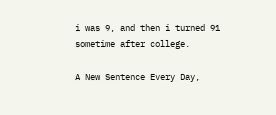i was 9, and then i turned 91 sometime after college.

A New Sentence Every Day,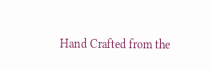Hand Crafted from the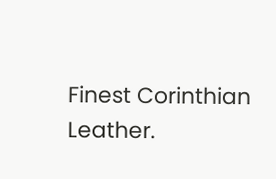Finest Corinthian Leather.